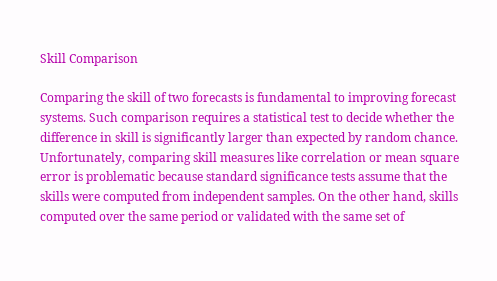Skill Comparison

Comparing the skill of two forecasts is fundamental to improving forecast systems. Such comparison requires a statistical test to decide whether the difference in skill is significantly larger than expected by random chance. Unfortunately, comparing skill measures like correlation or mean square error is problematic because standard significance tests assume that the skills were computed from independent samples. On the other hand, skills computed over the same period or validated with the same set of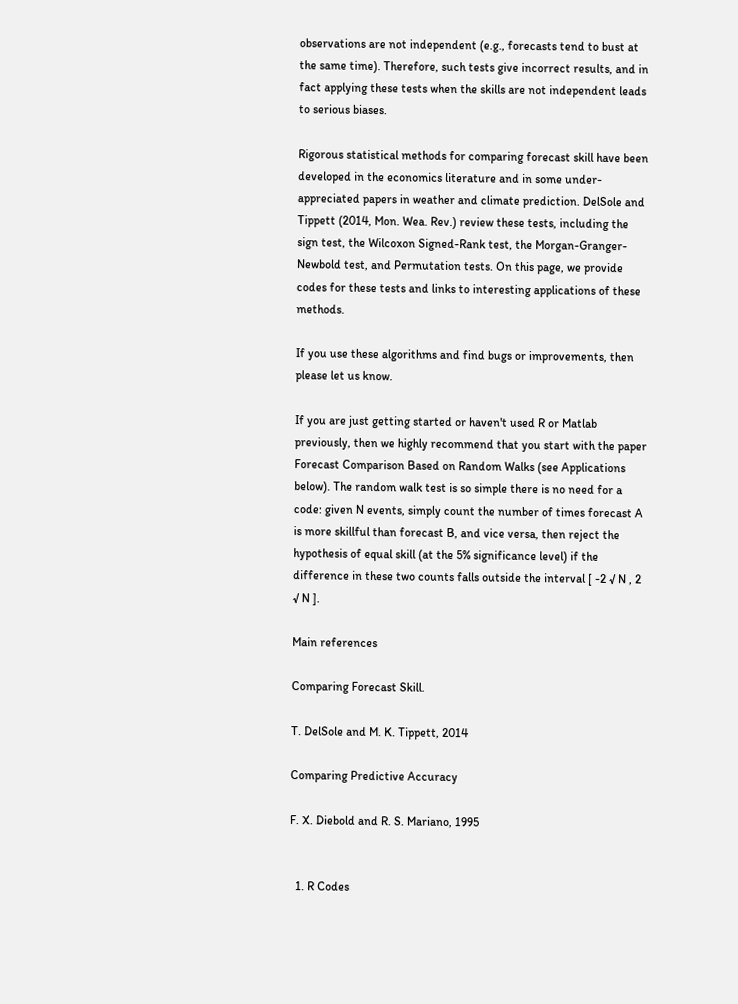observations are not independent (e.g., forecasts tend to bust at the same time). Therefore, such tests give incorrect results, and in fact applying these tests when the skills are not independent leads to serious biases.

Rigorous statistical methods for comparing forecast skill have been developed in the economics literature and in some under-appreciated papers in weather and climate prediction. DelSole and Tippett (2014, Mon. Wea. Rev.) review these tests, including the sign test, the Wilcoxon Signed-Rank test, the Morgan-Granger-Newbold test, and Permutation tests. On this page, we provide codes for these tests and links to interesting applications of these methods.

If you use these algorithms and find bugs or improvements, then please let us know.

If you are just getting started or haven't used R or Matlab previously, then we highly recommend that you start with the paper Forecast Comparison Based on Random Walks (see Applications below). The random walk test is so simple there is no need for a code: given N events, simply count the number of times forecast A is more skillful than forecast B, and vice versa, then reject the hypothesis of equal skill (at the 5% significance level) if the difference in these two counts falls outside the interval [ -2 √ N , 2 √ N ].

Main references

Comparing Forecast Skill.

T. DelSole and M. K. Tippett, 2014

Comparing Predictive Accuracy

F. X. Diebold and R. S. Mariano, 1995


  1. R Codes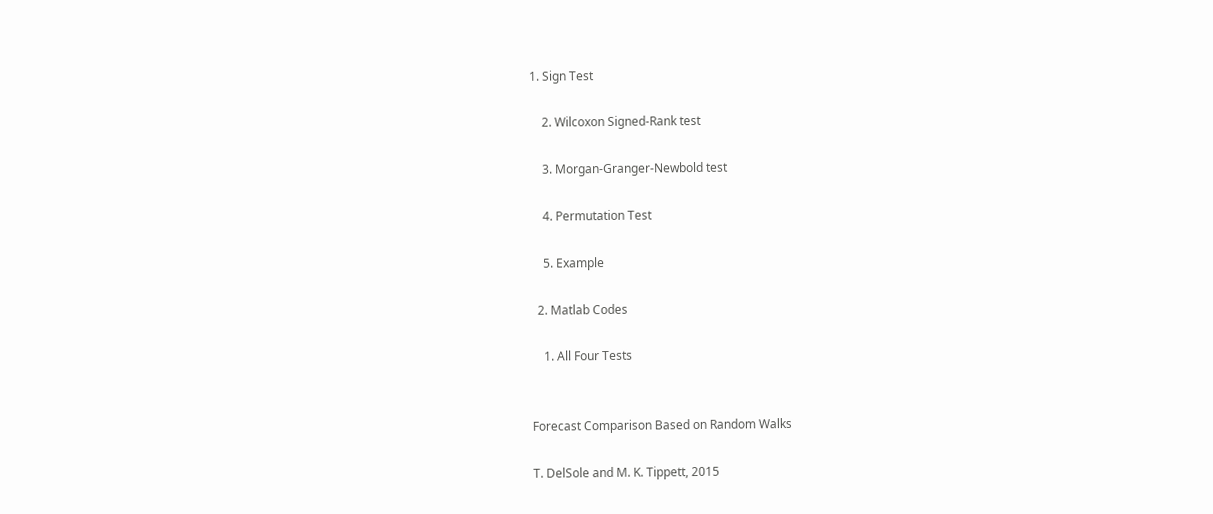1. Sign Test

    2. Wilcoxon Signed-Rank test

    3. Morgan-Granger-Newbold test

    4. Permutation Test

    5. Example

  2. Matlab Codes

    1. All Four Tests


Forecast Comparison Based on Random Walks

T. DelSole and M. K. Tippett, 2015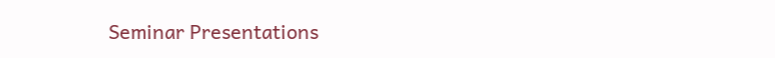Seminar Presentations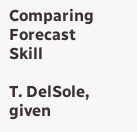Comparing Forecast Skill

T. DelSole, given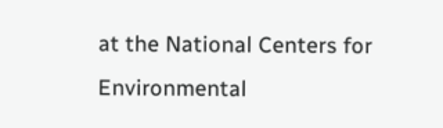at the National Centers for Environmental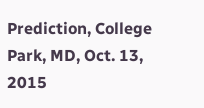Prediction, College Park, MD, Oct. 13, 2015